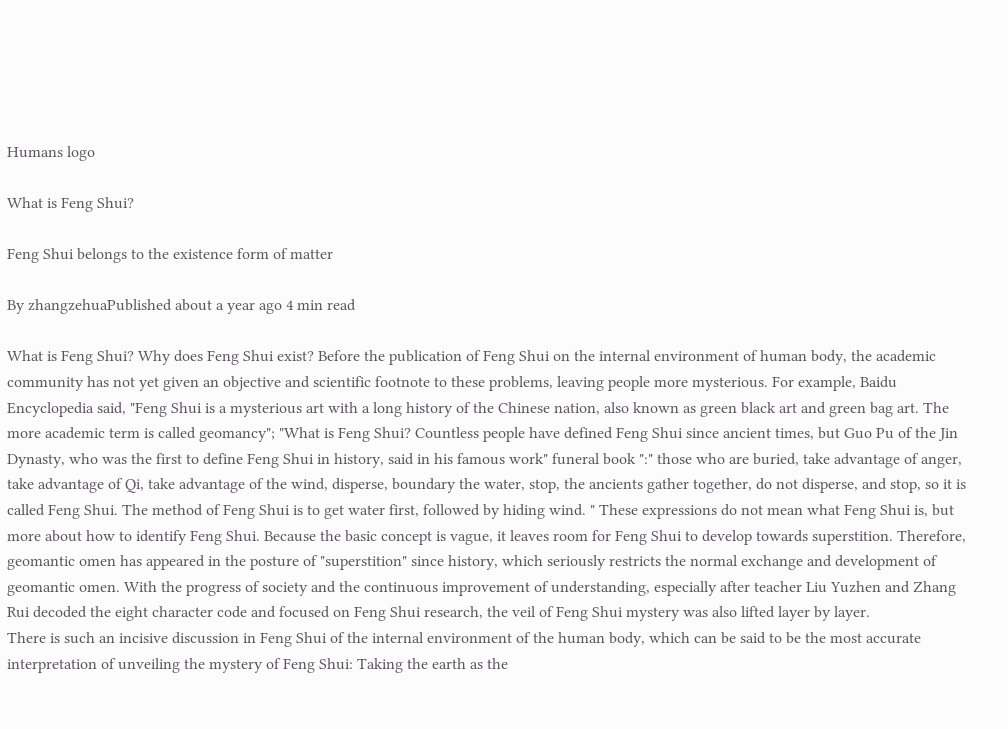Humans logo

What is Feng Shui?

Feng Shui belongs to the existence form of matter

By zhangzehuaPublished about a year ago 4 min read

What is Feng Shui? Why does Feng Shui exist? Before the publication of Feng Shui on the internal environment of human body, the academic community has not yet given an objective and scientific footnote to these problems, leaving people more mysterious. For example, Baidu Encyclopedia said, "Feng Shui is a mysterious art with a long history of the Chinese nation, also known as green black art and green bag art. The more academic term is called geomancy"; "What is Feng Shui? Countless people have defined Feng Shui since ancient times, but Guo Pu of the Jin Dynasty, who was the first to define Feng Shui in history, said in his famous work" funeral book ":" those who are buried, take advantage of anger, take advantage of Qi, take advantage of the wind, disperse, boundary the water, stop, the ancients gather together, do not disperse, and stop, so it is called Feng Shui. The method of Feng Shui is to get water first, followed by hiding wind. " These expressions do not mean what Feng Shui is, but more about how to identify Feng Shui. Because the basic concept is vague, it leaves room for Feng Shui to develop towards superstition. Therefore, geomantic omen has appeared in the posture of "superstition" since history, which seriously restricts the normal exchange and development of geomantic omen. With the progress of society and the continuous improvement of understanding, especially after teacher Liu Yuzhen and Zhang Rui decoded the eight character code and focused on Feng Shui research, the veil of Feng Shui mystery was also lifted layer by layer.
There is such an incisive discussion in Feng Shui of the internal environment of the human body, which can be said to be the most accurate interpretation of unveiling the mystery of Feng Shui: Taking the earth as the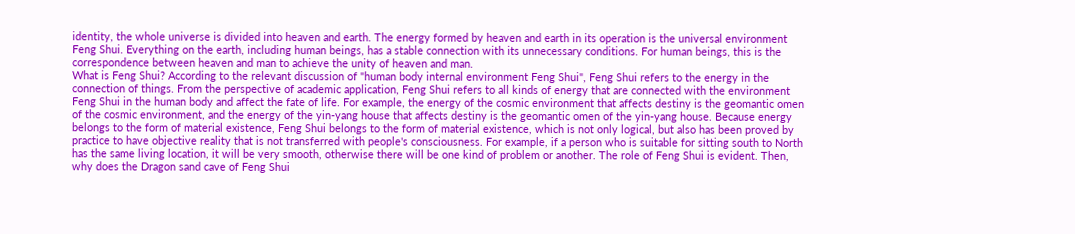identity, the whole universe is divided into heaven and earth. The energy formed by heaven and earth in its operation is the universal environment Feng Shui. Everything on the earth, including human beings, has a stable connection with its unnecessary conditions. For human beings, this is the correspondence between heaven and man to achieve the unity of heaven and man.
What is Feng Shui? According to the relevant discussion of "human body internal environment Feng Shui", Feng Shui refers to the energy in the connection of things. From the perspective of academic application, Feng Shui refers to all kinds of energy that are connected with the environment Feng Shui in the human body and affect the fate of life. For example, the energy of the cosmic environment that affects destiny is the geomantic omen of the cosmic environment, and the energy of the yin-yang house that affects destiny is the geomantic omen of the yin-yang house. Because energy belongs to the form of material existence, Feng Shui belongs to the form of material existence, which is not only logical, but also has been proved by practice to have objective reality that is not transferred with people's consciousness. For example, if a person who is suitable for sitting south to North has the same living location, it will be very smooth, otherwise there will be one kind of problem or another. The role of Feng Shui is evident. Then, why does the Dragon sand cave of Feng Shui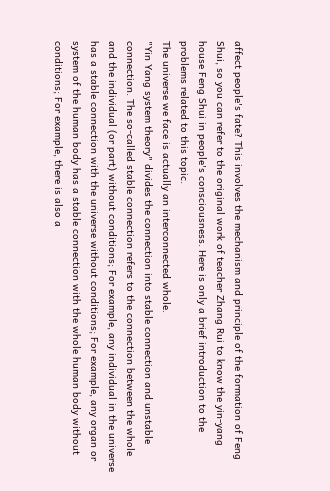affect people's fate? This involves the mechanism and principle of the formation of Feng Shui, so you can refer to the original work of teacher Zhang Rui to know the yin-yang house Feng Shui in people's consciousness. Here is only a brief introduction to the problems related to this topic.
The universe we face is actually an interconnected whole.
"Yin Yang system theory" divides the connection into stable connection and unstable connection. The so-called stable connection refers to the connection between the whole and the individual (or part) without conditions; For example, any individual in the universe has a stable connection with the universe without conditions; For example, any organ or system of the human body has a stable connection with the whole human body without conditions; For example, there is also a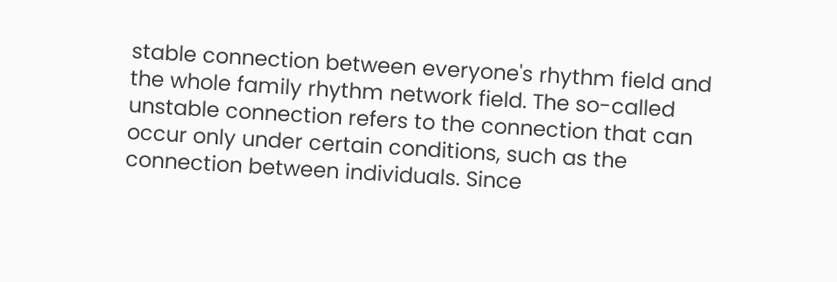stable connection between everyone's rhythm field and the whole family rhythm network field. The so-called unstable connection refers to the connection that can occur only under certain conditions, such as the connection between individuals. Since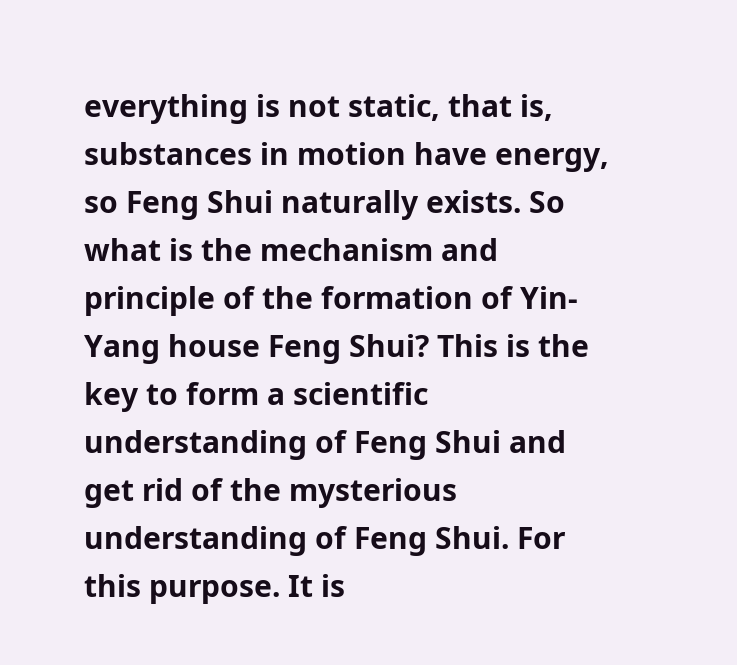everything is not static, that is, substances in motion have energy, so Feng Shui naturally exists. So what is the mechanism and principle of the formation of Yin-Yang house Feng Shui? This is the key to form a scientific understanding of Feng Shui and get rid of the mysterious understanding of Feng Shui. For this purpose. It is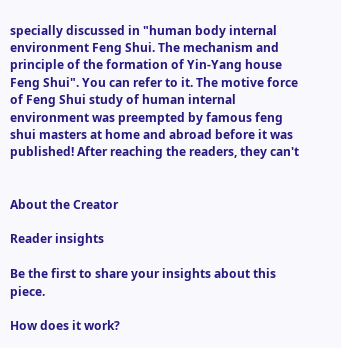specially discussed in "human body internal environment Feng Shui. The mechanism and principle of the formation of Yin-Yang house Feng Shui". You can refer to it. The motive force of Feng Shui study of human internal environment was preempted by famous feng shui masters at home and abroad before it was published! After reaching the readers, they can't


About the Creator

Reader insights

Be the first to share your insights about this piece.

How does it work?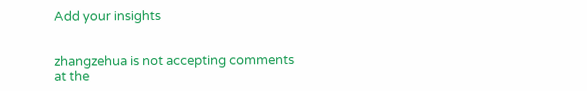Add your insights


zhangzehua is not accepting comments at the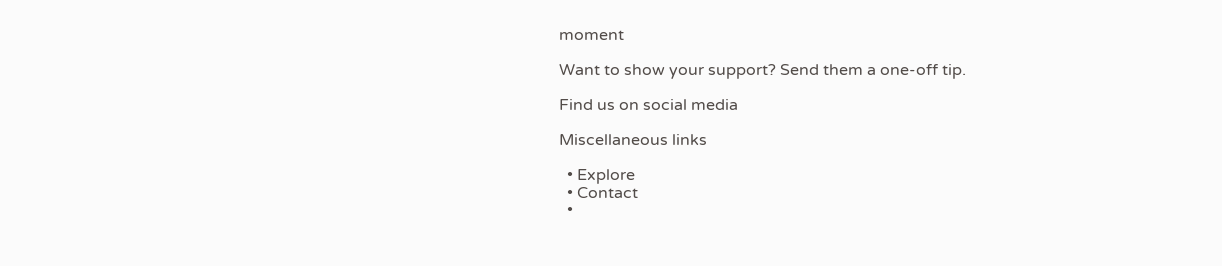moment

Want to show your support? Send them a one-off tip.

Find us on social media

Miscellaneous links

  • Explore
  • Contact
  •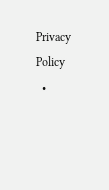Privacy Policy
  •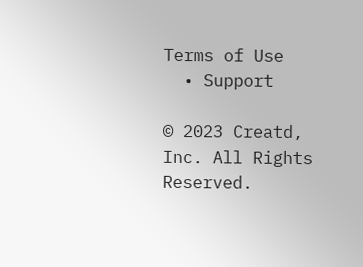Terms of Use
  • Support

© 2023 Creatd, Inc. All Rights Reserved.